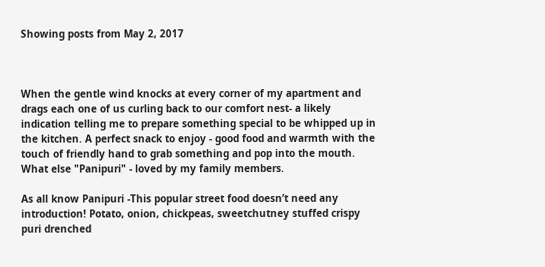Showing posts from May 2, 2017



When the gentle wind knocks at every corner of my apartment and drags each one of us curling back to our comfort nest- a likely indication telling me to prepare something special to be whipped up in the kitchen. A perfect snack to enjoy - good food and warmth with the touch of friendly hand to grab something and pop into the mouth. What else "Panipuri" - loved by my family members.

As all know Panipuri -This popular street food doesn’t need any introduction! Potato, onion, chickpeas, sweetchutney stuffed crispy puri drenched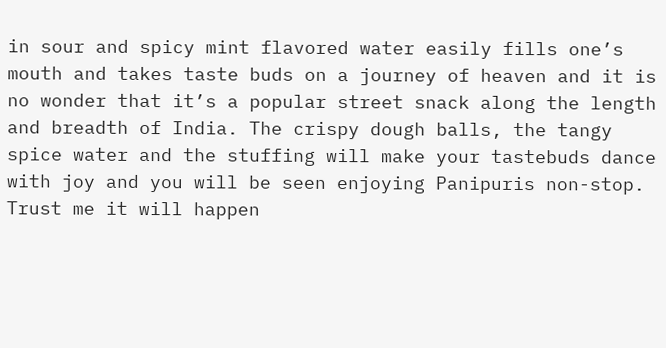in sour and spicy mint flavored water easily fills one’s mouth and takes taste buds on a journey of heaven and it is no wonder that it’s a popular street snack along the length and breadth of India. The crispy dough balls, the tangy spice water and the stuffing will make your tastebuds dance with joy and you will be seen enjoying Panipuris non-stop. Trust me it will happen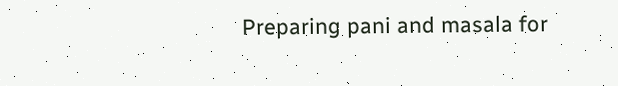Preparing pani and masala for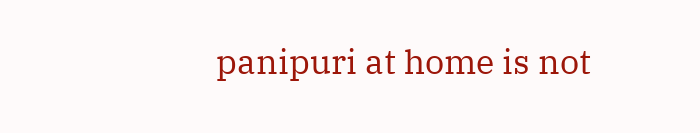panipuri at home is not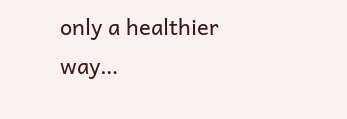only a healthier way…